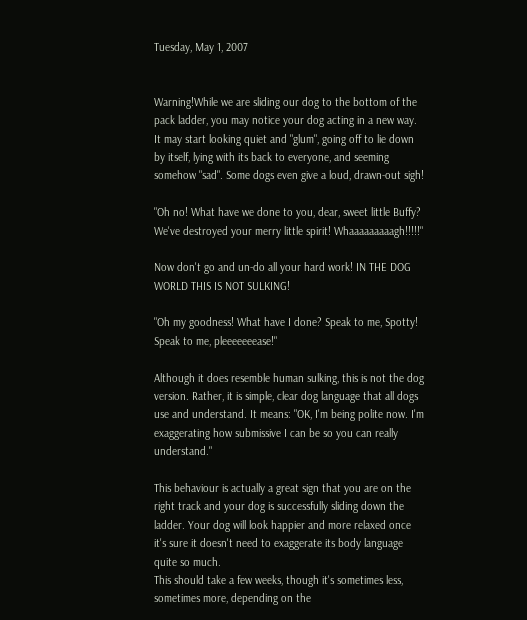Tuesday, May 1, 2007


Warning!While we are sliding our dog to the bottom of the pack ladder, you may notice your dog acting in a new way. It may start looking quiet and "glum", going off to lie down by itself, lying with its back to everyone, and seeming somehow "sad". Some dogs even give a loud, drawn-out sigh!

"Oh no! What have we done to you, dear, sweet little Buffy? We've destroyed your merry little spirit! Whaaaaaaaaagh!!!!!"

Now don't go and un-do all your hard work! IN THE DOG WORLD THIS IS NOT SULKING!

"Oh my goodness! What have I done? Speak to me, Spotty! Speak to me, pleeeeeeease!"

Although it does resemble human sulking, this is not the dog version. Rather, it is simple, clear dog language that all dogs use and understand. It means: "OK, I'm being polite now. I'm exaggerating how submissive I can be so you can really understand."

This behaviour is actually a great sign that you are on the right track and your dog is successfully sliding down the ladder. Your dog will look happier and more relaxed once it's sure it doesn't need to exaggerate its body language quite so much.
This should take a few weeks, though it's sometimes less, sometimes more, depending on the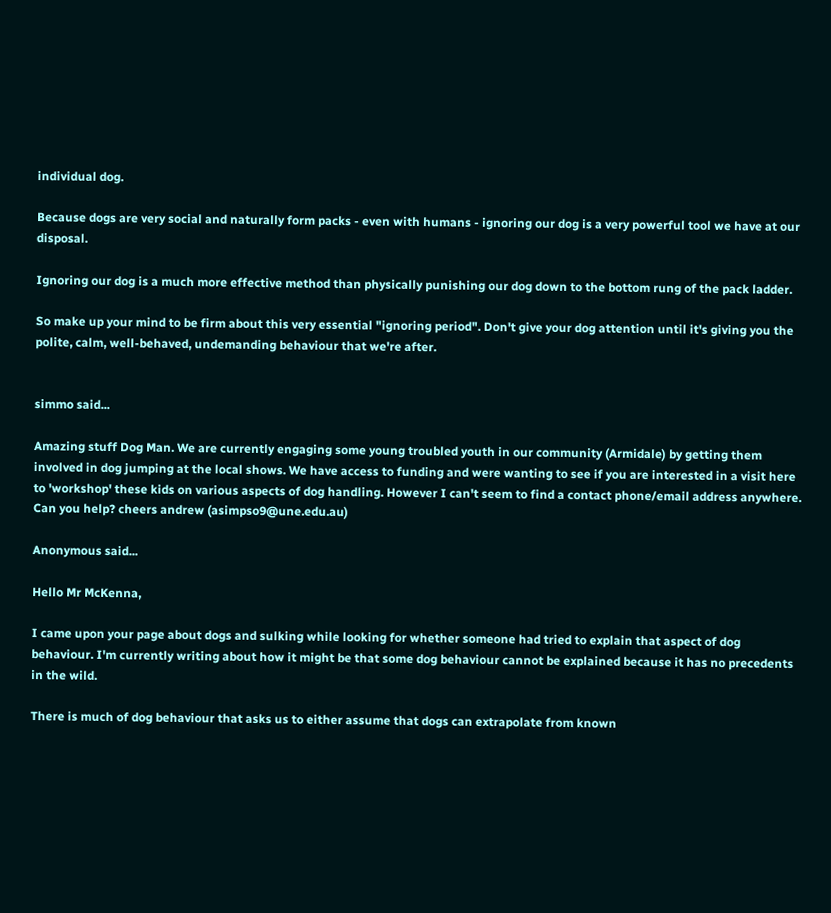individual dog.

Because dogs are very social and naturally form packs - even with humans - ignoring our dog is a very powerful tool we have at our disposal.

Ignoring our dog is a much more effective method than physically punishing our dog down to the bottom rung of the pack ladder.

So make up your mind to be firm about this very essential "ignoring period". Don't give your dog attention until it's giving you the polite, calm, well-behaved, undemanding behaviour that we're after.


simmo said...

Amazing stuff Dog Man. We are currently engaging some young troubled youth in our community (Armidale) by getting them involved in dog jumping at the local shows. We have access to funding and were wanting to see if you are interested in a visit here to 'workshop' these kids on various aspects of dog handling. However I can't seem to find a contact phone/email address anywhere. Can you help? cheers andrew (asimpso9@une.edu.au)

Anonymous said...

Hello Mr McKenna,

I came upon your page about dogs and sulking while looking for whether someone had tried to explain that aspect of dog behaviour. I'm currently writing about how it might be that some dog behaviour cannot be explained because it has no precedents in the wild.

There is much of dog behaviour that asks us to either assume that dogs can extrapolate from known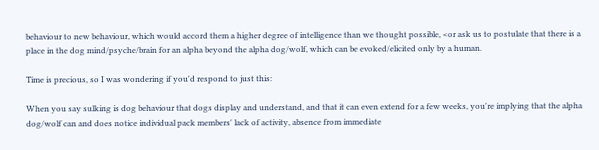behaviour to new behaviour, which would accord them a higher degree of intelligence than we thought possible, <or ask us to postulate that there is a place in the dog mind/psyche/brain for an alpha beyond the alpha dog/wolf, which can be evoked/elicited only by a human.

Time is precious, so I was wondering if you'd respond to just this:

When you say sulking is dog behaviour that dogs display and understand, and that it can even extend for a few weeks, you're implying that the alpha dog/wolf can and does notice individual pack members' lack of activity, absence from immediate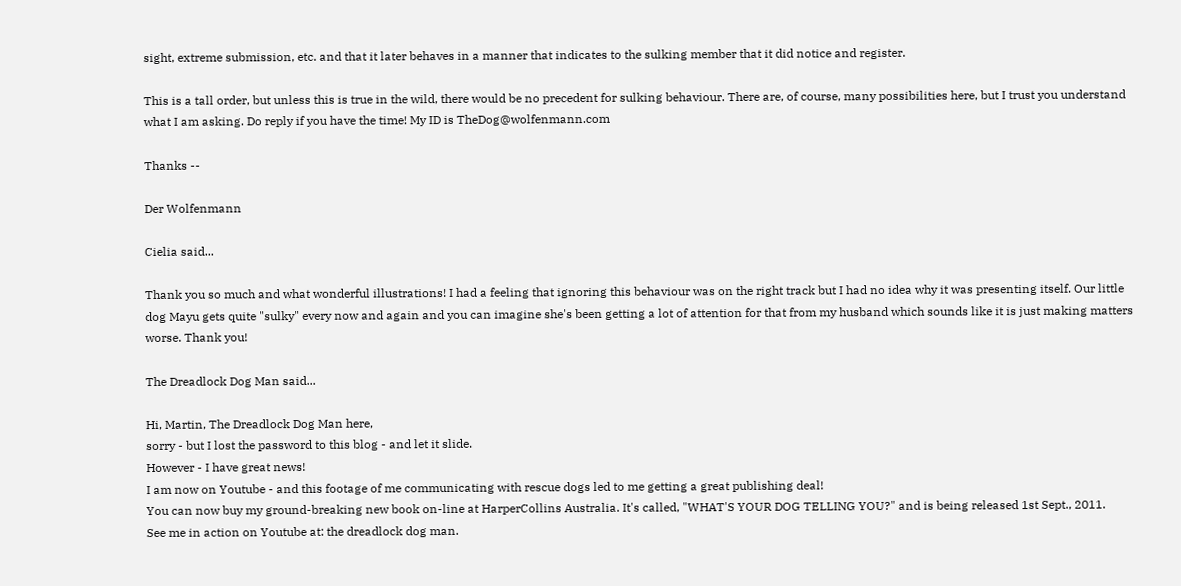sight, extreme submission, etc. and that it later behaves in a manner that indicates to the sulking member that it did notice and register.

This is a tall order, but unless this is true in the wild, there would be no precedent for sulking behaviour. There are, of course, many possibilities here, but I trust you understand what I am asking. Do reply if you have the time! My ID is TheDog@wolfenmann.com

Thanks --

Der Wolfenmann

Cielia said...

Thank you so much and what wonderful illustrations! I had a feeling that ignoring this behaviour was on the right track but I had no idea why it was presenting itself. Our little dog Mayu gets quite "sulky" every now and again and you can imagine she's been getting a lot of attention for that from my husband which sounds like it is just making matters worse. Thank you!

The Dreadlock Dog Man said...

Hi, Martin, The Dreadlock Dog Man here,
sorry - but I lost the password to this blog - and let it slide.
However - I have great news!
I am now on Youtube - and this footage of me communicating with rescue dogs led to me getting a great publishing deal!
You can now buy my ground-breaking new book on-line at HarperCollins Australia. It's called, "WHAT'S YOUR DOG TELLING YOU?" and is being released 1st Sept., 2011.
See me in action on Youtube at: the dreadlock dog man.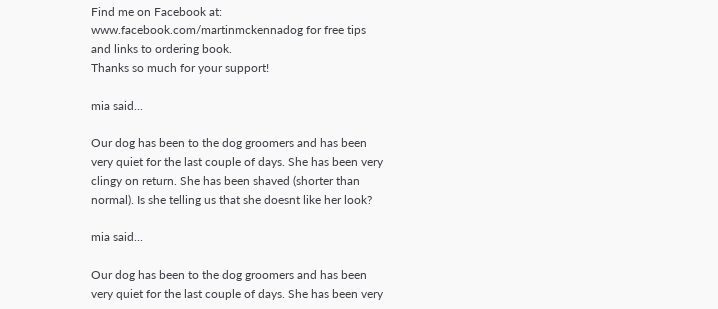Find me on Facebook at: www.facebook.com/martinmckennadog for free tips and links to ordering book.
Thanks so much for your support!

mia said...

Our dog has been to the dog groomers and has been very quiet for the last couple of days. She has been very clingy on return. She has been shaved (shorter than normal). Is she telling us that she doesnt like her look?

mia said...

Our dog has been to the dog groomers and has been very quiet for the last couple of days. She has been very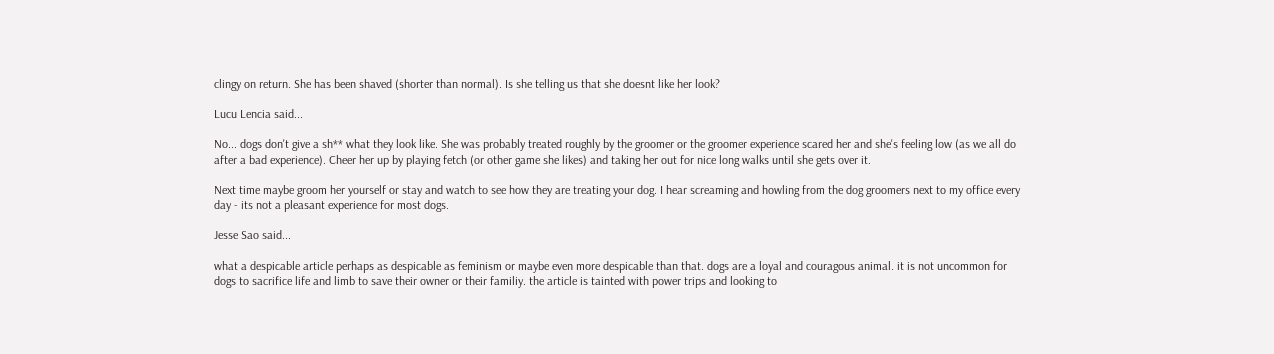clingy on return. She has been shaved (shorter than normal). Is she telling us that she doesnt like her look?

Lucu Lencia said...

No... dogs don't give a sh** what they look like. She was probably treated roughly by the groomer or the groomer experience scared her and she's feeling low (as we all do after a bad experience). Cheer her up by playing fetch (or other game she likes) and taking her out for nice long walks until she gets over it.

Next time maybe groom her yourself or stay and watch to see how they are treating your dog. I hear screaming and howling from the dog groomers next to my office every day - its not a pleasant experience for most dogs.

Jesse Sao said...

what a despicable article perhaps as despicable as feminism or maybe even more despicable than that. dogs are a loyal and couragous animal. it is not uncommon for dogs to sacrifice life and limb to save their owner or their familiy. the article is tainted with power trips and looking to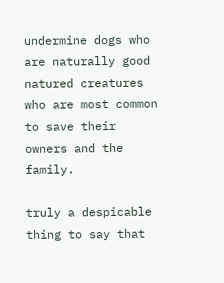undermine dogs who are naturally good natured creatures who are most common to save their owners and the family.

truly a despicable thing to say that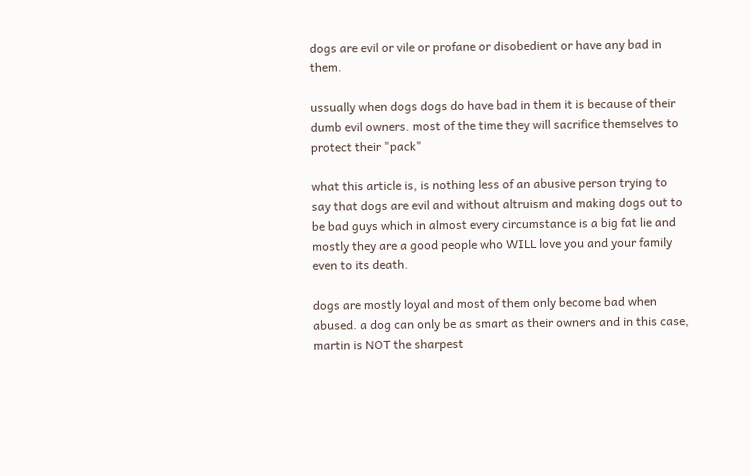dogs are evil or vile or profane or disobedient or have any bad in them.

ussually when dogs dogs do have bad in them it is because of their dumb evil owners. most of the time they will sacrifice themselves to protect their "pack"

what this article is, is nothing less of an abusive person trying to say that dogs are evil and without altruism and making dogs out to be bad guys which in almost every circumstance is a big fat lie and mostly they are a good people who WILL love you and your family even to its death.

dogs are mostly loyal and most of them only become bad when abused. a dog can only be as smart as their owners and in this case, martin is NOT the sharpest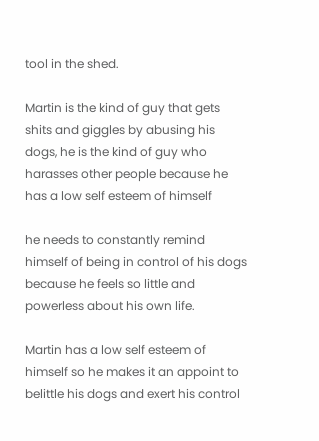tool in the shed.

Martin is the kind of guy that gets shits and giggles by abusing his dogs, he is the kind of guy who harasses other people because he has a low self esteem of himself

he needs to constantly remind himself of being in control of his dogs because he feels so little and powerless about his own life.

Martin has a low self esteem of himself so he makes it an appoint to belittle his dogs and exert his control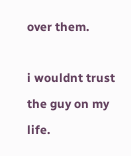over them.

i wouldnt trust the guy on my life.